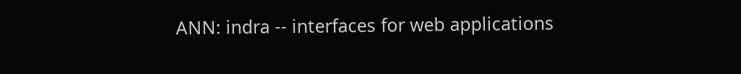ANN: indra -- interfaces for web applications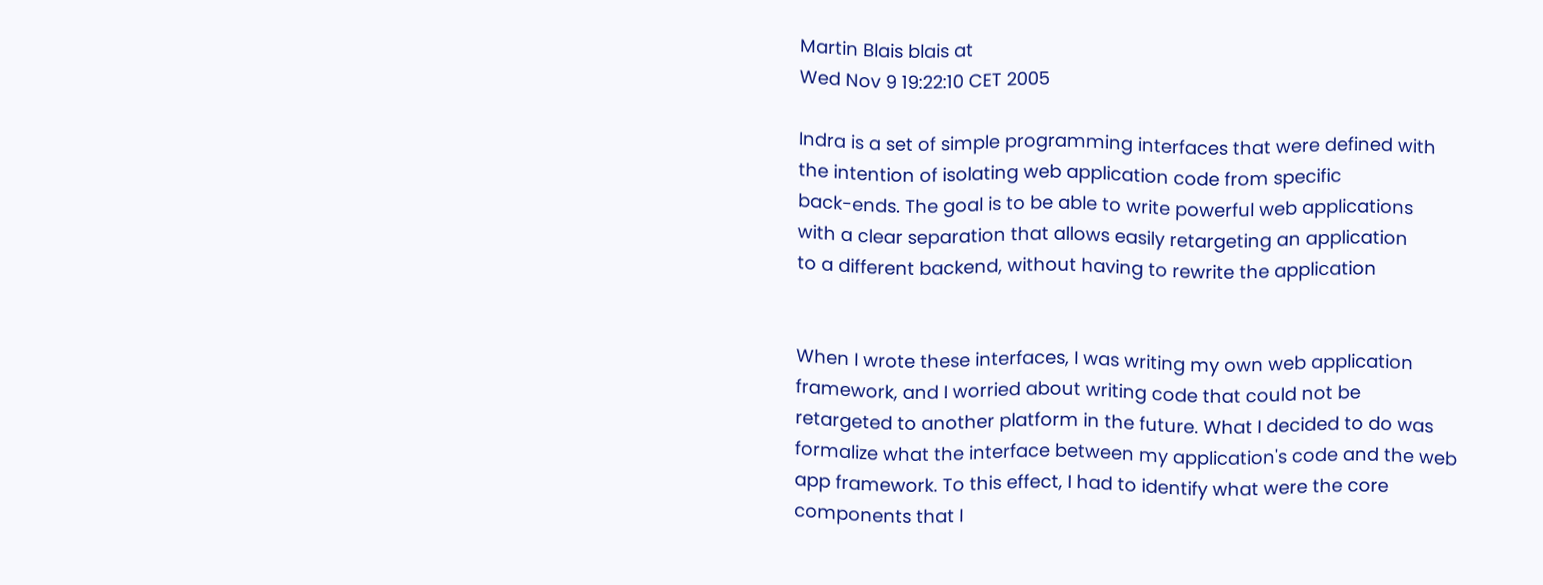Martin Blais blais at
Wed Nov 9 19:22:10 CET 2005

Indra is a set of simple programming interfaces that were defined with
the intention of isolating web application code from specific
back-ends. The goal is to be able to write powerful web applications
with a clear separation that allows easily retargeting an application
to a different backend, without having to rewrite the application


When I wrote these interfaces, I was writing my own web application
framework, and I worried about writing code that could not be
retargeted to another platform in the future. What I decided to do was
formalize what the interface between my application's code and the web
app framework. To this effect, I had to identify what were the core
components that I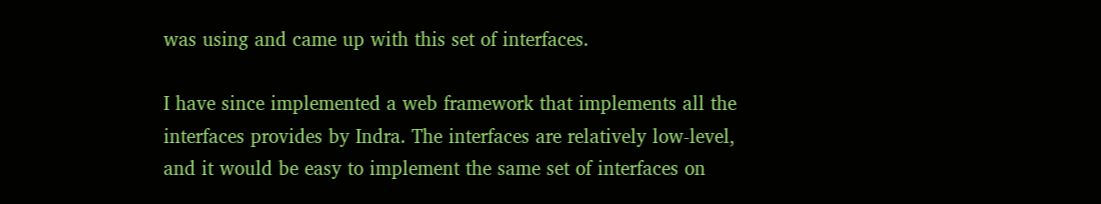was using and came up with this set of interfaces.

I have since implemented a web framework that implements all the
interfaces provides by Indra. The interfaces are relatively low-level,
and it would be easy to implement the same set of interfaces on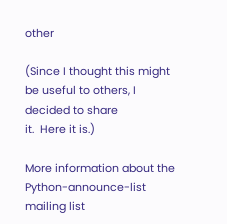other

(Since I thought this might be useful to others, I decided to share
it.  Here it is.)

More information about the Python-announce-list mailing list